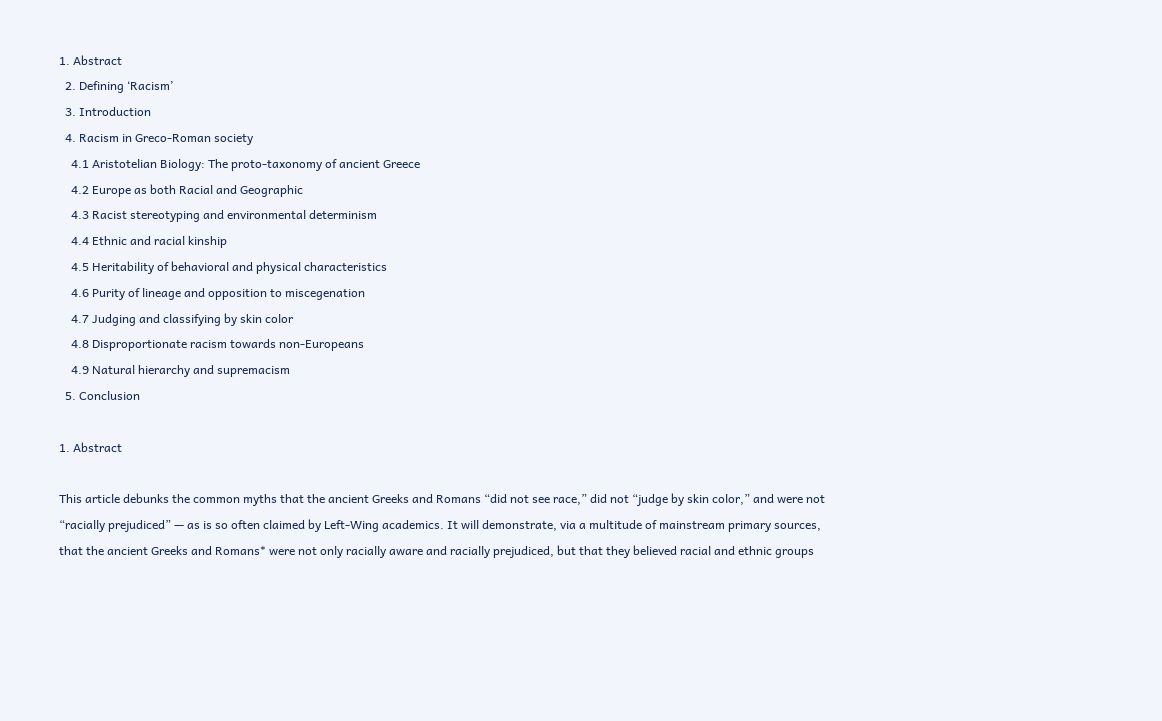1. Abstract
  2. Defining ‘Racism’
  3. Introduction
  4. Racism in Greco-Roman society
    4.1 Aristotelian Biology: The proto-taxonomy of ancient Greece
    4.2 Europe as both Racial and Geographic
    4.3 Racist stereotyping and environmental determinism
    4.4 Ethnic and racial kinship
    4.5 Heritability of behavioral and physical characteristics
    4.6 Purity of lineage and opposition to miscegenation
    4.7 Judging and classifying by skin color
    4.8 Disproportionate racism towards non-Europeans
    4.9 Natural hierarchy and supremacism
  5. Conclusion

1. Abstract

This article debunks the common myths that the ancient Greeks and Romans “did not see race,” did not “judge by skin color,” and were not “racially prejudiced” — as is so often claimed by Left-Wing academics. It will demonstrate, via a multitude of mainstream primary sources, that the ancient Greeks and Romans* were not only racially aware and racially prejudiced, but that they believed racial and ethnic groups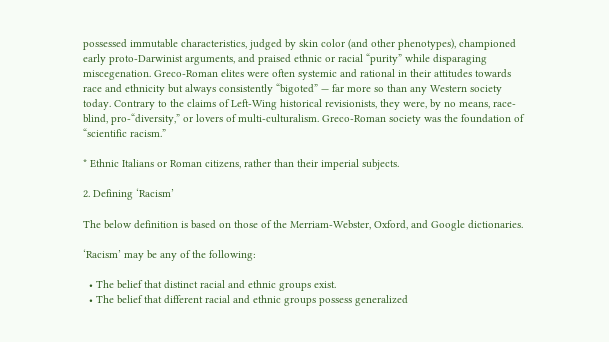possessed immutable characteristics, judged by skin color (and other phenotypes), championed early proto-Darwinist arguments, and praised ethnic or racial “purity” while disparaging miscegenation. Greco-Roman elites were often systemic and rational in their attitudes towards race and ethnicity but always consistently “bigoted” — far more so than any Western society today. Contrary to the claims of Left-Wing historical revisionists, they were, by no means, race-blind, pro-“diversity,” or lovers of multi-culturalism. Greco-Roman society was the foundation of “scientific racism.”

* Ethnic Italians or Roman citizens, rather than their imperial subjects.

2. Defining ‘Racism’

The below definition is based on those of the Merriam-Webster, Oxford, and Google dictionaries.

‘Racism’ may be any of the following:

  • The belief that distinct racial and ethnic groups exist.
  • The belief that different racial and ethnic groups possess generalized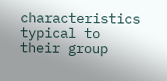characteristics typical to their group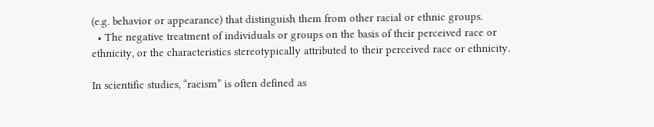(e.g. behavior or appearance) that distinguish them from other racial or ethnic groups.
  • The negative treatment of individuals or groups on the basis of their perceived race or ethnicity, or the characteristics stereotypically attributed to their perceived race or ethnicity.

In scientific studies, “racism” is often defined as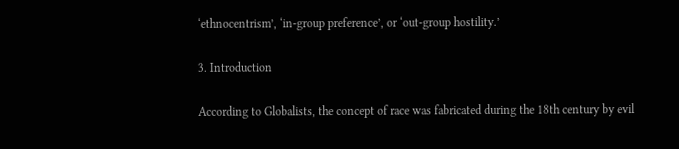‘ethnocentrism’, ‘in-group preference’, or ‘out-group hostility.’

3. Introduction

According to Globalists, the concept of race was fabricated during the 18th century by evil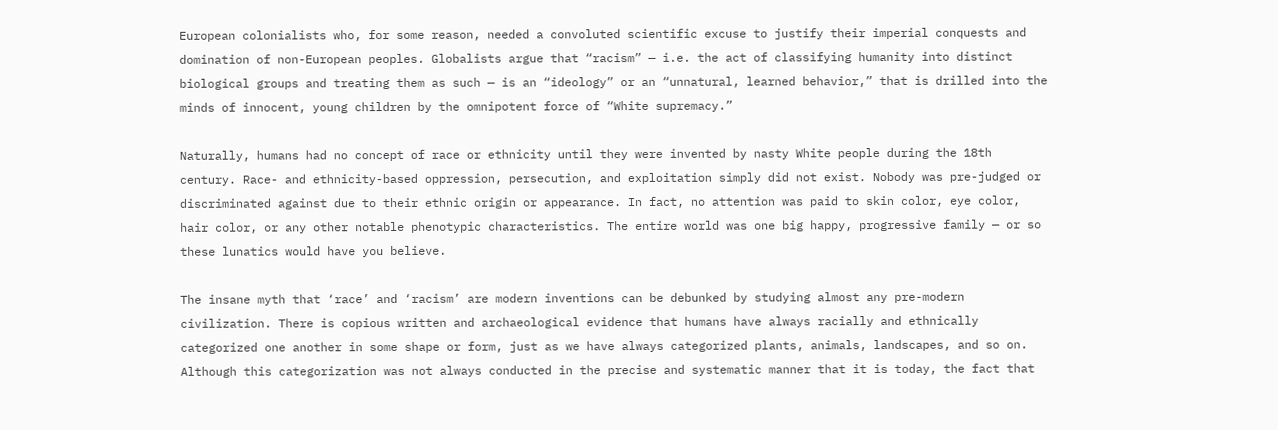European colonialists who, for some reason, needed a convoluted scientific excuse to justify their imperial conquests and domination of non-European peoples. Globalists argue that “racism” — i.e. the act of classifying humanity into distinct biological groups and treating them as such — is an “ideology” or an “unnatural, learned behavior,” that is drilled into the minds of innocent, young children by the omnipotent force of “White supremacy.”

Naturally, humans had no concept of race or ethnicity until they were invented by nasty White people during the 18th century. Race- and ethnicity-based oppression, persecution, and exploitation simply did not exist. Nobody was pre-judged or discriminated against due to their ethnic origin or appearance. In fact, no attention was paid to skin color, eye color, hair color, or any other notable phenotypic characteristics. The entire world was one big happy, progressive family — or so these lunatics would have you believe.

The insane myth that ‘race’ and ‘racism’ are modern inventions can be debunked by studying almost any pre-modern civilization. There is copious written and archaeological evidence that humans have always racially and ethnically categorized one another in some shape or form, just as we have always categorized plants, animals, landscapes, and so on. Although this categorization was not always conducted in the precise and systematic manner that it is today, the fact that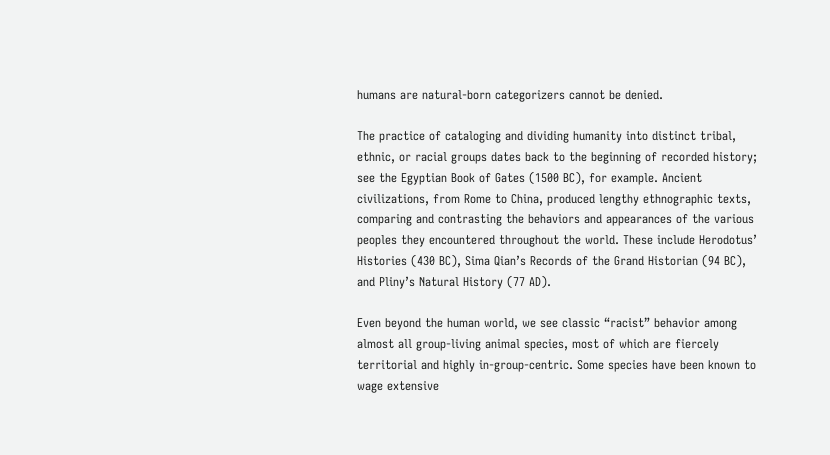humans are natural-born categorizers cannot be denied.

The practice of cataloging and dividing humanity into distinct tribal, ethnic, or racial groups dates back to the beginning of recorded history; see the Egyptian Book of Gates (1500 BC), for example. Ancient civilizations, from Rome to China, produced lengthy ethnographic texts, comparing and contrasting the behaviors and appearances of the various peoples they encountered throughout the world. These include Herodotus’ Histories (430 BC), Sima Qian’s Records of the Grand Historian (94 BC), and Pliny’s Natural History (77 AD).

Even beyond the human world, we see classic “racist” behavior among almost all group-living animal species, most of which are fiercely territorial and highly in-group-centric. Some species have been known to wage extensive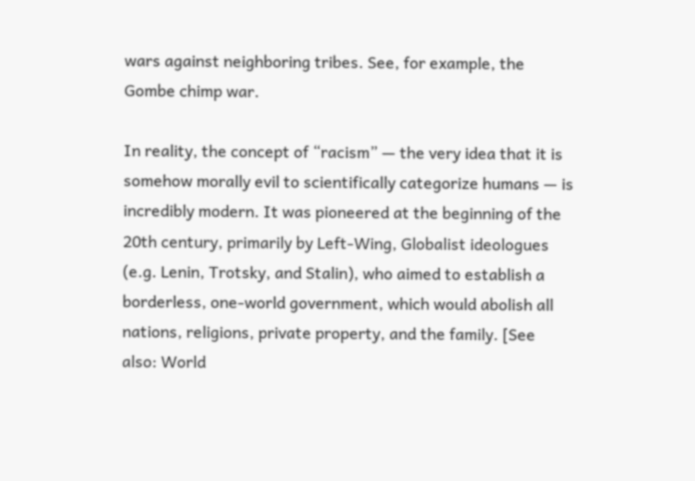wars against neighboring tribes. See, for example, the Gombe chimp war.

In reality, the concept of “racism” — the very idea that it is somehow morally evil to scientifically categorize humans — is incredibly modern. It was pioneered at the beginning of the 20th century, primarily by Left-Wing, Globalist ideologues (e.g. Lenin, Trotsky, and Stalin), who aimed to establish a borderless, one-world government, which would abolish all nations, religions, private property, and the family. [See also: World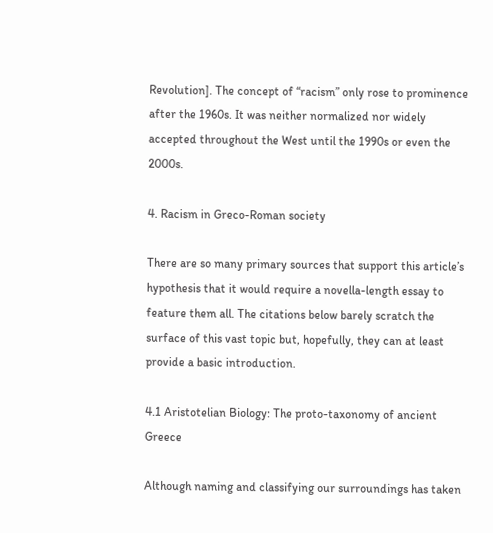Revolution]. The concept of “racism” only rose to prominence after the 1960s. It was neither normalized nor widely accepted throughout the West until the 1990s or even the 2000s.

4. Racism in Greco-Roman society

There are so many primary sources that support this article’s hypothesis that it would require a novella-length essay to feature them all. The citations below barely scratch the surface of this vast topic but, hopefully, they can at least provide a basic introduction.

4.1 Aristotelian Biology: The proto-taxonomy of ancient Greece

Although naming and classifying our surroundings has taken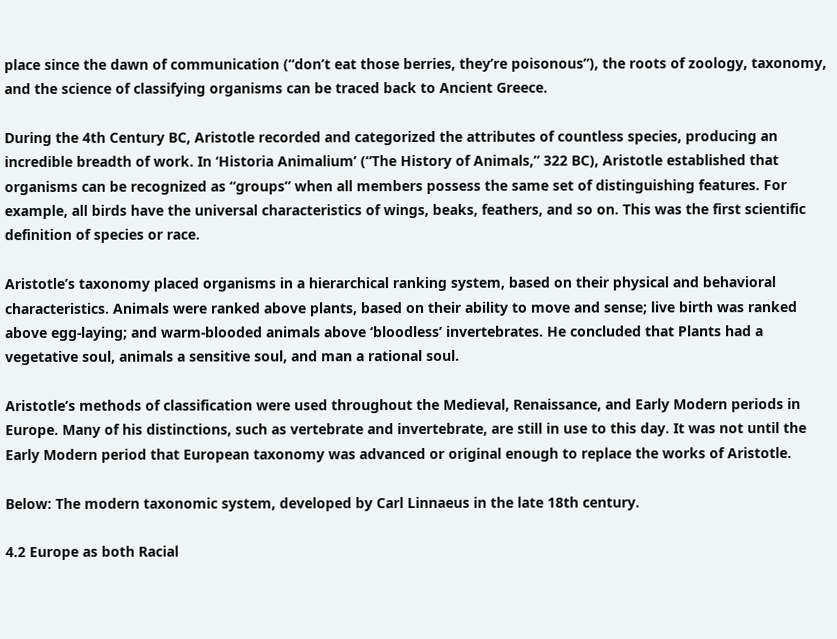place since the dawn of communication (“don’t eat those berries, they’re poisonous”), the roots of zoology, taxonomy, and the science of classifying organisms can be traced back to Ancient Greece.

During the 4th Century BC, Aristotle recorded and categorized the attributes of countless species, producing an incredible breadth of work. In ‘Historia Animalium’ (“The History of Animals,” 322 BC), Aristotle established that organisms can be recognized as “groups” when all members possess the same set of distinguishing features. For example, all birds have the universal characteristics of wings, beaks, feathers, and so on. This was the first scientific definition of species or race.

Aristotle’s taxonomy placed organisms in a hierarchical ranking system, based on their physical and behavioral characteristics. Animals were ranked above plants, based on their ability to move and sense; live birth was ranked above egg-laying; and warm-blooded animals above ‘bloodless’ invertebrates. He concluded that Plants had a vegetative soul, animals a sensitive soul, and man a rational soul.

Aristotle’s methods of classification were used throughout the Medieval, Renaissance, and Early Modern periods in Europe. Many of his distinctions, such as vertebrate and invertebrate, are still in use to this day. It was not until the Early Modern period that European taxonomy was advanced or original enough to replace the works of Aristotle.

Below: The modern taxonomic system, developed by Carl Linnaeus in the late 18th century.

4.2 Europe as both Racial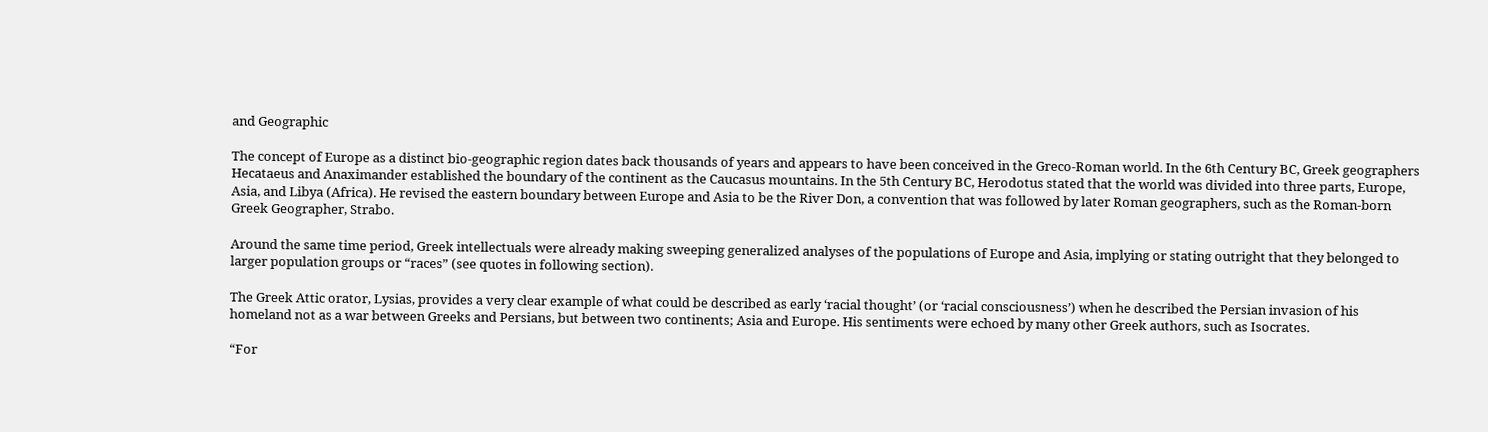and Geographic

The concept of Europe as a distinct bio-geographic region dates back thousands of years and appears to have been conceived in the Greco-Roman world. In the 6th Century BC, Greek geographers Hecataeus and Anaximander established the boundary of the continent as the Caucasus mountains. In the 5th Century BC, Herodotus stated that the world was divided into three parts, Europe, Asia, and Libya (Africa). He revised the eastern boundary between Europe and Asia to be the River Don, a convention that was followed by later Roman geographers, such as the Roman-born Greek Geographer, Strabo.

Around the same time period, Greek intellectuals were already making sweeping generalized analyses of the populations of Europe and Asia, implying or stating outright that they belonged to larger population groups or “races” (see quotes in following section).

The Greek Attic orator, Lysias, provides a very clear example of what could be described as early ‘racial thought’ (or ‘racial consciousness’) when he described the Persian invasion of his homeland not as a war between Greeks and Persians, but between two continents; Asia and Europe. His sentiments were echoed by many other Greek authors, such as Isocrates.

“For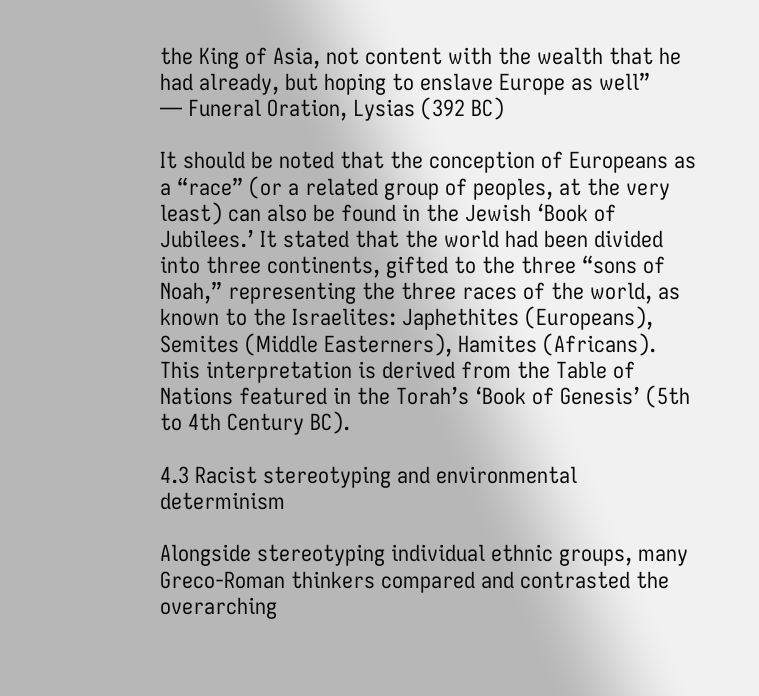the King of Asia, not content with the wealth that he had already, but hoping to enslave Europe as well”
— Funeral Oration, Lysias (392 BC)

It should be noted that the conception of Europeans as a “race” (or a related group of peoples, at the very least) can also be found in the Jewish ‘Book of Jubilees.’ It stated that the world had been divided into three continents, gifted to the three “sons of Noah,” representing the three races of the world, as known to the Israelites: Japhethites (Europeans), Semites (Middle Easterners), Hamites (Africans). This interpretation is derived from the Table of Nations featured in the Torah’s ‘Book of Genesis’ (5th to 4th Century BC).

4.3 Racist stereotyping and environmental determinism

Alongside stereotyping individual ethnic groups, many Greco-Roman thinkers compared and contrasted the overarching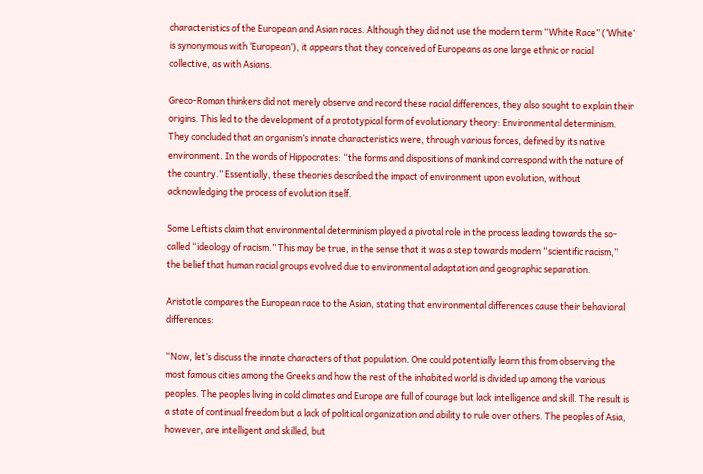characteristics of the European and Asian races. Although they did not use the modern term “White Race” (‘White’ is synonymous with ‘European’), it appears that they conceived of Europeans as one large ethnic or racial collective, as with Asians.

Greco-Roman thinkers did not merely observe and record these racial differences, they also sought to explain their origins. This led to the development of a prototypical form of evolutionary theory: Environmental determinism. They concluded that an organism’s innate characteristics were, through various forces, defined by its native environment. In the words of Hippocrates: “the forms and dispositions of mankind correspond with the nature of the country.” Essentially, these theories described the impact of environment upon evolution, without acknowledging the process of evolution itself.

Some Leftists claim that environmental determinism played a pivotal role in the process leading towards the so-called “ideology of racism.” This may be true, in the sense that it was a step towards modern “scientific racism,” the belief that human racial groups evolved due to environmental adaptation and geographic separation.

Aristotle compares the European race to the Asian, stating that environmental differences cause their behavioral differences:

“Now, let’s discuss the innate characters of that population. One could potentially learn this from observing the most famous cities among the Greeks and how the rest of the inhabited world is divided up among the various peoples. The peoples living in cold climates and Europe are full of courage but lack intelligence and skill. The result is a state of continual freedom but a lack of political organization and ability to rule over others. The peoples of Asia, however, are intelligent and skilled, but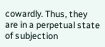cowardly. Thus, they are in a perpetual state of subjection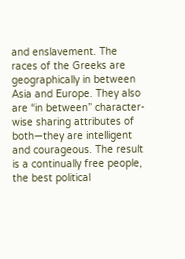and enslavement. The races of the Greeks are geographically in between Asia and Europe. They also are “in between” character-wise sharing attributes of both—they are intelligent and courageous. The result is a continually free people, the best political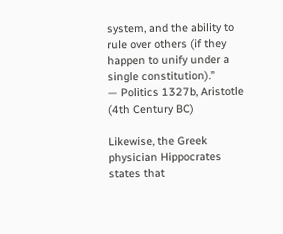system, and the ability to rule over others (if they happen to unify under a single constitution).”
— Politics 1327b, Aristotle (4th Century BC)

Likewise, the Greek physician Hippocrates states that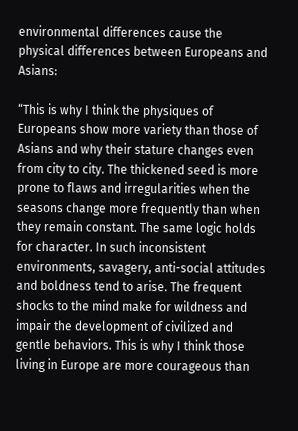environmental differences cause the physical differences between Europeans and Asians:

“This is why I think the physiques of Europeans show more variety than those of Asians and why their stature changes even from city to city. The thickened seed is more prone to flaws and irregularities when the seasons change more frequently than when they remain constant. The same logic holds for character. In such inconsistent environments, savagery, anti-social attitudes and boldness tend to arise. The frequent shocks to the mind make for wildness and impair the development of civilized and gentle behaviors. This is why I think those living in Europe are more courageous than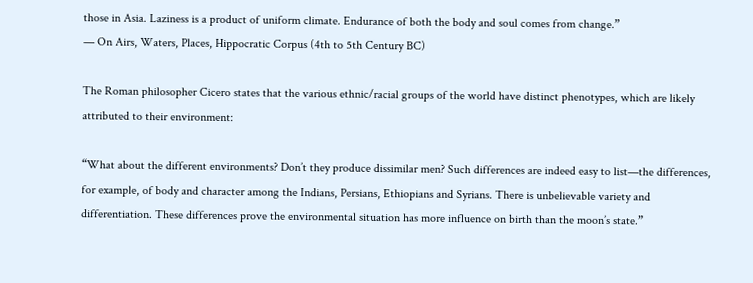those in Asia. Laziness is a product of uniform climate. Endurance of both the body and soul comes from change.”
— On Airs, Waters, Places, Hippocratic Corpus (4th to 5th Century BC)

The Roman philosopher Cicero states that the various ethnic/racial groups of the world have distinct phenotypes, which are likely attributed to their environment:

“What about the different environments? Don’t they produce dissimilar men? Such differences are indeed easy to list—the differences, for example, of body and character among the Indians, Persians, Ethiopians and Syrians. There is unbelievable variety and differentiation. These differences prove the environmental situation has more influence on birth than the moon’s state.”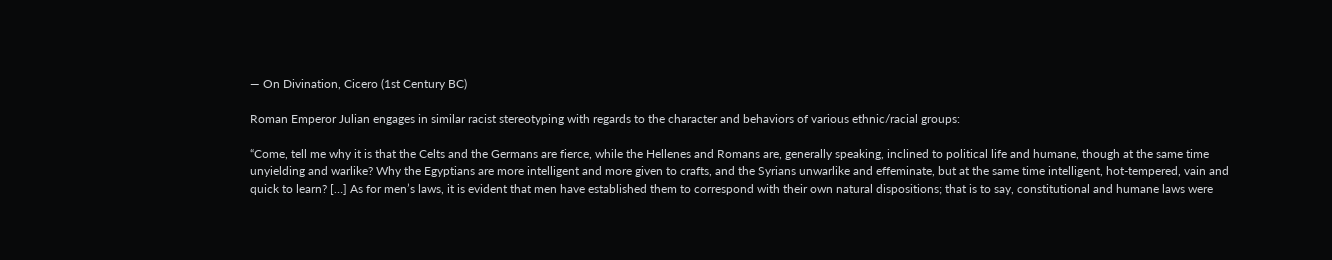— On Divination, Cicero (1st Century BC)

Roman Emperor Julian engages in similar racist stereotyping with regards to the character and behaviors of various ethnic/racial groups:

“Come, tell me why it is that the Celts and the Germans are fierce, while the Hellenes and Romans are, generally speaking, inclined to political life and humane, though at the same time unyielding and warlike? Why the Egyptians are more intelligent and more given to crafts, and the Syrians unwarlike and effeminate, but at the same time intelligent, hot-tempered, vain and quick to learn? […] As for men’s laws, it is evident that men have established them to correspond with their own natural dispositions; that is to say, constitutional and humane laws were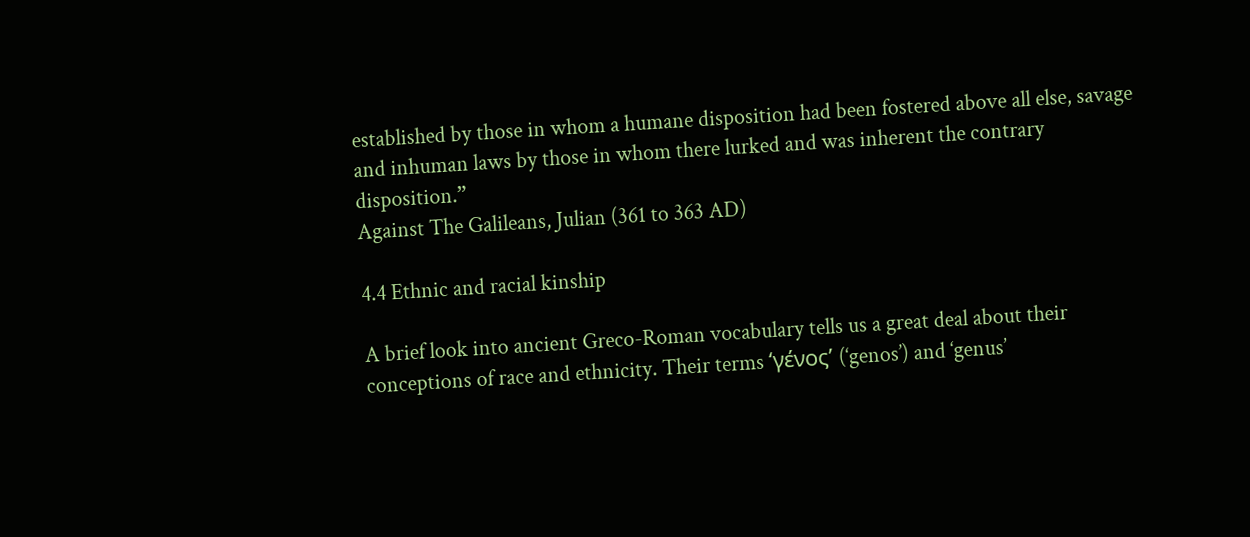established by those in whom a humane disposition had been fostered above all else, savage and inhuman laws by those in whom there lurked and was inherent the contrary disposition.”
Against The Galileans, Julian (361 to 363 AD)

4.4 Ethnic and racial kinship

A brief look into ancient Greco-Roman vocabulary tells us a great deal about their conceptions of race and ethnicity. Their terms ‘γένος’ (‘genos’) and ‘genus’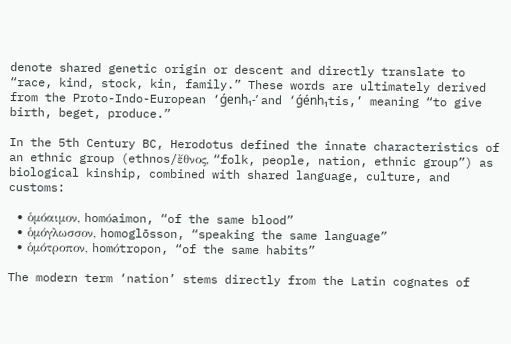denote shared genetic origin or descent and directly translate to “race, kind, stock, kin, family.” These words are ultimately derived from the Proto-Indo-European ‘ǵenh₁-’ and ‘ǵénh₁tis,’ meaning “to give birth, beget, produce.”

In the 5th Century BC, Herodotus defined the innate characteristics of an ethnic group (ethnos/ἔθνος, “folk, people, nation, ethnic group”) as biological kinship, combined with shared language, culture, and customs:

  • ὁμόαιμον, homόaimon, “of the same blood”
  • ὁμόγλωσσον, homoglōsson, “speaking the same language”
  • ὁμότροπον, homόtropon, “of the same habits”

The modern term ‘nation’ stems directly from the Latin cognates of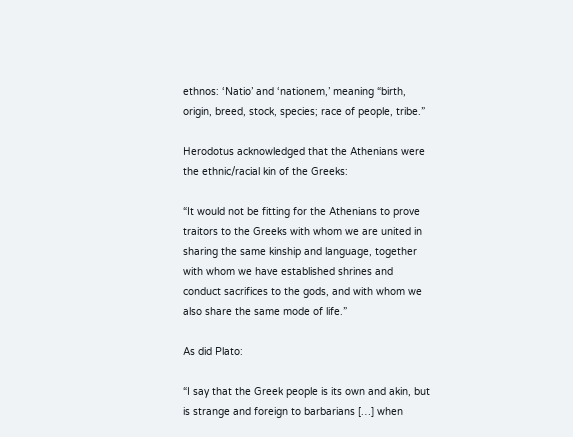ethnos: ‘Natio’ and ‘nationem,’ meaning “birth, origin, breed, stock, species; race of people, tribe.”

Herodotus acknowledged that the Athenians were the ethnic/racial kin of the Greeks:

“It would not be fitting for the Athenians to prove traitors to the Greeks with whom we are united in sharing the same kinship and language, together with whom we have established shrines and conduct sacrifices to the gods, and with whom we also share the same mode of life.”

As did Plato:

“I say that the Greek people is its own and akin, but is strange and foreign to barbarians […] when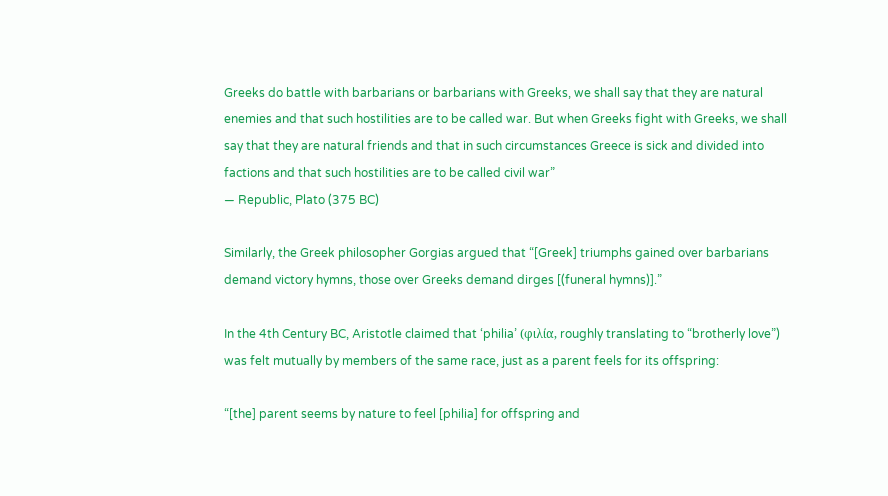Greeks do battle with barbarians or barbarians with Greeks, we shall say that they are natural enemies and that such hostilities are to be called war. But when Greeks fight with Greeks, we shall say that they are natural friends and that in such circumstances Greece is sick and divided into factions and that such hostilities are to be called civil war”
— Republic, Plato (375 BC)

Similarly, the Greek philosopher Gorgias argued that “[Greek] triumphs gained over barbarians demand victory hymns, those over Greeks demand dirges [(funeral hymns)].”

In the 4th Century BC, Aristotle claimed that ‘philia’ (φιλία, roughly translating to “brotherly love”) was felt mutually by members of the same race, just as a parent feels for its offspring:

“[the] parent seems by nature to feel [philia] for offspring and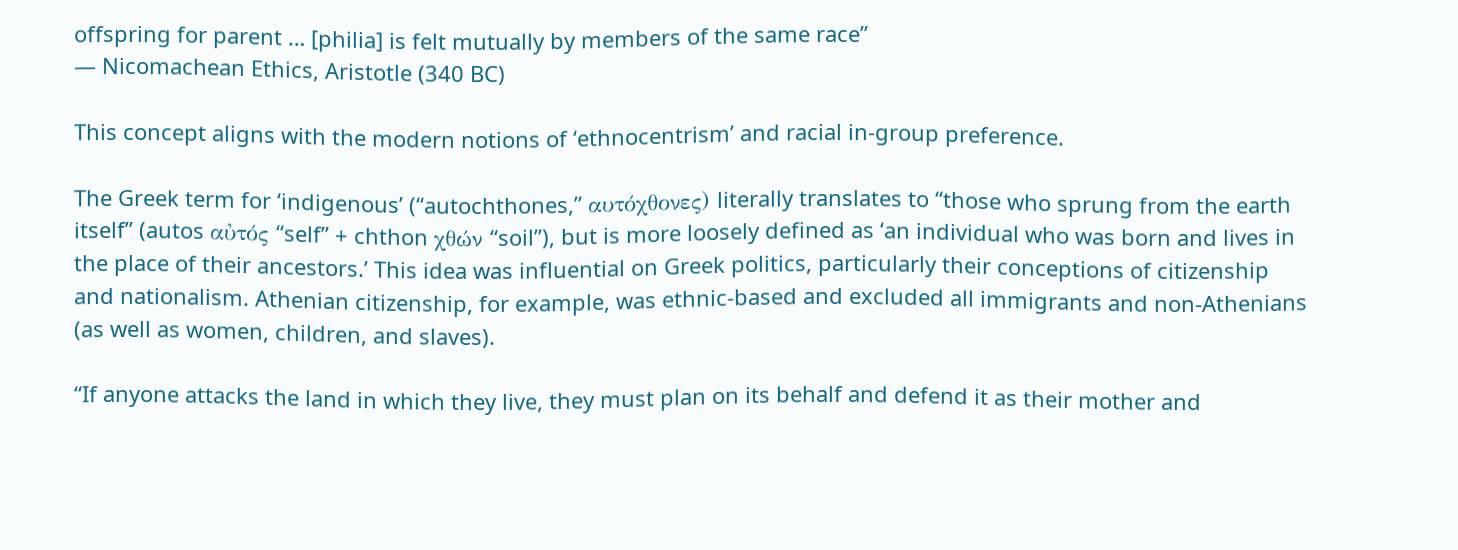offspring for parent … [philia] is felt mutually by members of the same race”
— Nicomachean Ethics, Aristotle (340 BC)

This concept aligns with the modern notions of ‘ethnocentrism’ and racial in-group preference.

The Greek term for ‘indigenous’ (“autochthones,” αυτόχθονες) literally translates to “those who sprung from the earth itself” (autos αὐτός “self” + chthon χθών “soil”), but is more loosely defined as ‘an individual who was born and lives in the place of their ancestors.’ This idea was influential on Greek politics, particularly their conceptions of citizenship and nationalism. Athenian citizenship, for example, was ethnic-based and excluded all immigrants and non-Athenians (as well as women, children, and slaves).

“If anyone attacks the land in which they live, they must plan on its behalf and defend it as their mother and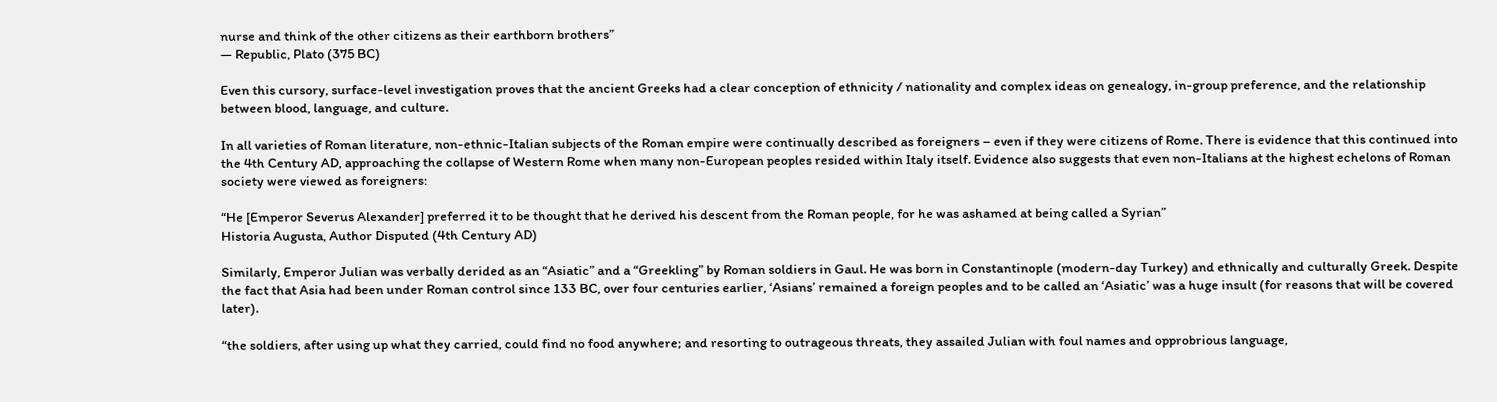nurse and think of the other citizens as their earthborn brothers”
— Republic, Plato (375 BC)

Even this cursory, surface-level investigation proves that the ancient Greeks had a clear conception of ethnicity / nationality and complex ideas on genealogy, in-group preference, and the relationship between blood, language, and culture.

In all varieties of Roman literature, non-ethnic-Italian subjects of the Roman empire were continually described as foreigners – even if they were citizens of Rome. There is evidence that this continued into the 4th Century AD, approaching the collapse of Western Rome when many non-European peoples resided within Italy itself. Evidence also suggests that even non-Italians at the highest echelons of Roman society were viewed as foreigners:

“He [Emperor Severus Alexander] preferred it to be thought that he derived his descent from the Roman people, for he was ashamed at being called a Syrian”
Historia Augusta, Author Disputed (4th Century AD)

Similarly, Emperor Julian was verbally derided as an “Asiatic” and a “Greekling” by Roman soldiers in Gaul. He was born in Constantinople (modern-day Turkey) and ethnically and culturally Greek. Despite the fact that Asia had been under Roman control since 133 BC, over four centuries earlier, ‘Asians’ remained a foreign peoples and to be called an ‘Asiatic’ was a huge insult (for reasons that will be covered later).

“the soldiers, after using up what they carried, could find no food anywhere; and resorting to outrageous threats, they assailed Julian with foul names and opprobrious language,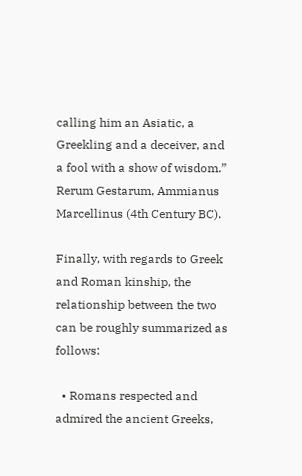calling him an Asiatic, a Greekling and a deceiver, and a fool with a show of wisdom.”
Rerum Gestarum, Ammianus Marcellinus (4th Century BC).

Finally, with regards to Greek and Roman kinship, the relationship between the two can be roughly summarized as follows:

  • Romans respected and admired the ancient Greeks,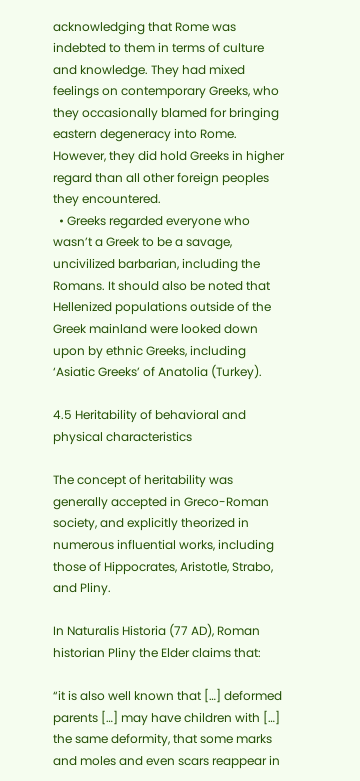acknowledging that Rome was indebted to them in terms of culture and knowledge. They had mixed feelings on contemporary Greeks, who they occasionally blamed for bringing eastern degeneracy into Rome. However, they did hold Greeks in higher regard than all other foreign peoples they encountered.
  • Greeks regarded everyone who wasn’t a Greek to be a savage, uncivilized barbarian, including the Romans. It should also be noted that Hellenized populations outside of the Greek mainland were looked down upon by ethnic Greeks, including ‘Asiatic Greeks’ of Anatolia (Turkey).

4.5 Heritability of behavioral and physical characteristics

The concept of heritability was generally accepted in Greco-Roman society, and explicitly theorized in numerous influential works, including those of Hippocrates, Aristotle, Strabo, and Pliny.

In Naturalis Historia (77 AD), Roman historian Pliny the Elder claims that:

“it is also well known that […] deformed parents […] may have children with […] the same deformity, that some marks and moles and even scars reappear in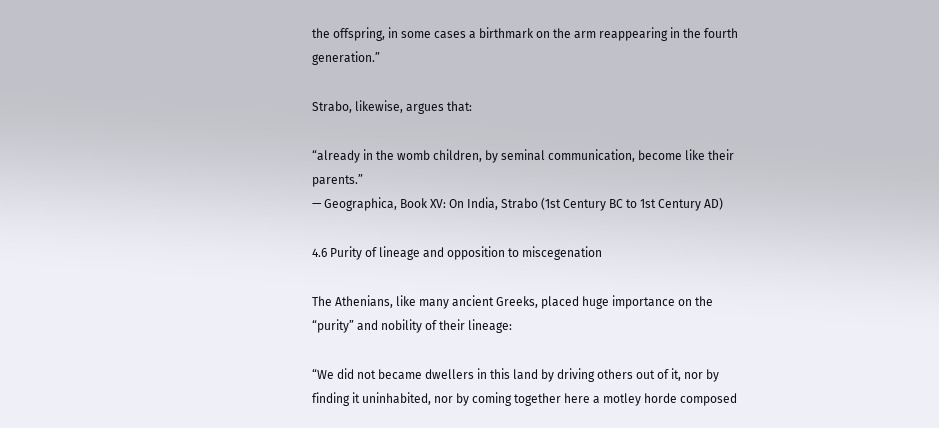the offspring, in some cases a birthmark on the arm reappearing in the fourth generation.”

Strabo, likewise, argues that:

“already in the womb children, by seminal communication, become like their parents.”
— Geographica, Book XV: On India, Strabo (1st Century BC to 1st Century AD)

4.6 Purity of lineage and opposition to miscegenation

The Athenians, like many ancient Greeks, placed huge importance on the “purity” and nobility of their lineage:

“We did not became dwellers in this land by driving others out of it, nor by finding it uninhabited, nor by coming together here a motley horde composed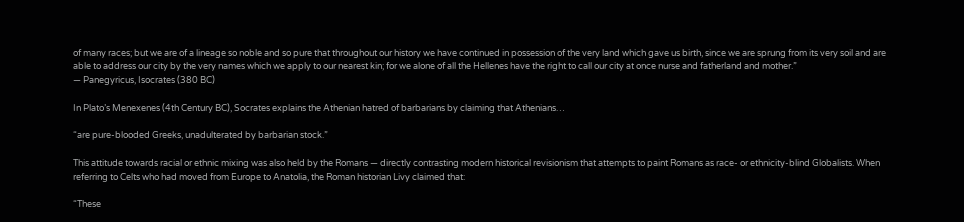of many races; but we are of a lineage so noble and so pure that throughout our history we have continued in possession of the very land which gave us birth, since we are sprung from its very soil and are able to address our city by the very names which we apply to our nearest kin; for we alone of all the Hellenes have the right to call our city at once nurse and fatherland and mother.”
— Panegyricus, Isocrates (380 BC)

In Plato’s Menexenes (4th Century BC), Socrates explains the Athenian hatred of barbarians by claiming that Athenians…

“are pure-blooded Greeks, unadulterated by barbarian stock.”

This attitude towards racial or ethnic mixing was also held by the Romans — directly contrasting modern historical revisionism that attempts to paint Romans as race- or ethnicity-blind Globalists. When referring to Celts who had moved from Europe to Anatolia, the Roman historian Livy claimed that:

“These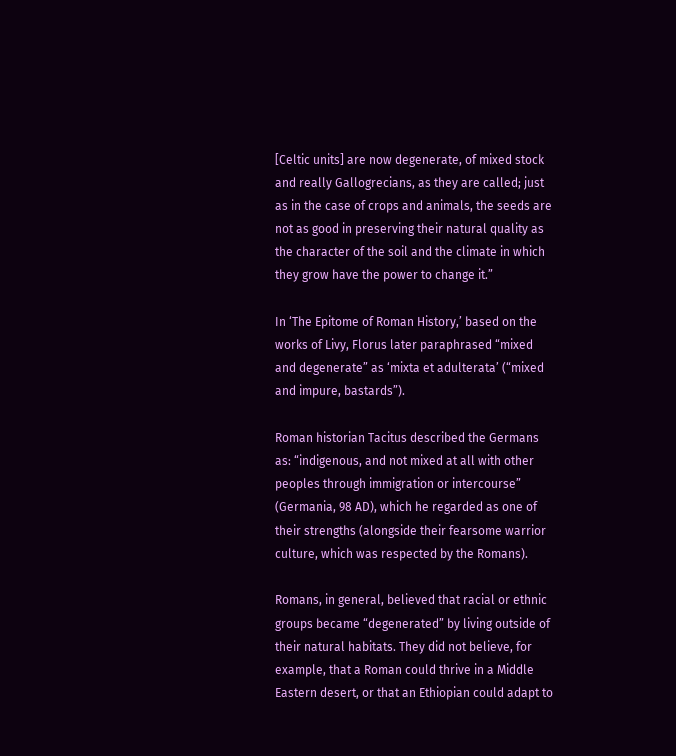[Celtic units] are now degenerate, of mixed stock and really Gallogrecians, as they are called; just as in the case of crops and animals, the seeds are not as good in preserving their natural quality as the character of the soil and the climate in which they grow have the power to change it.”

In ‘The Epitome of Roman History,’ based on the works of Livy, Florus later paraphrased “mixed and degenerate” as ‘mixta et adulterata’ (“mixed and impure, bastards”).

Roman historian Tacitus described the Germans as: “indigenous, and not mixed at all with other peoples through immigration or intercourse” (Germania, 98 AD), which he regarded as one of their strengths (alongside their fearsome warrior culture, which was respected by the Romans).

Romans, in general, believed that racial or ethnic groups became “degenerated” by living outside of their natural habitats. They did not believe, for example, that a Roman could thrive in a Middle Eastern desert, or that an Ethiopian could adapt to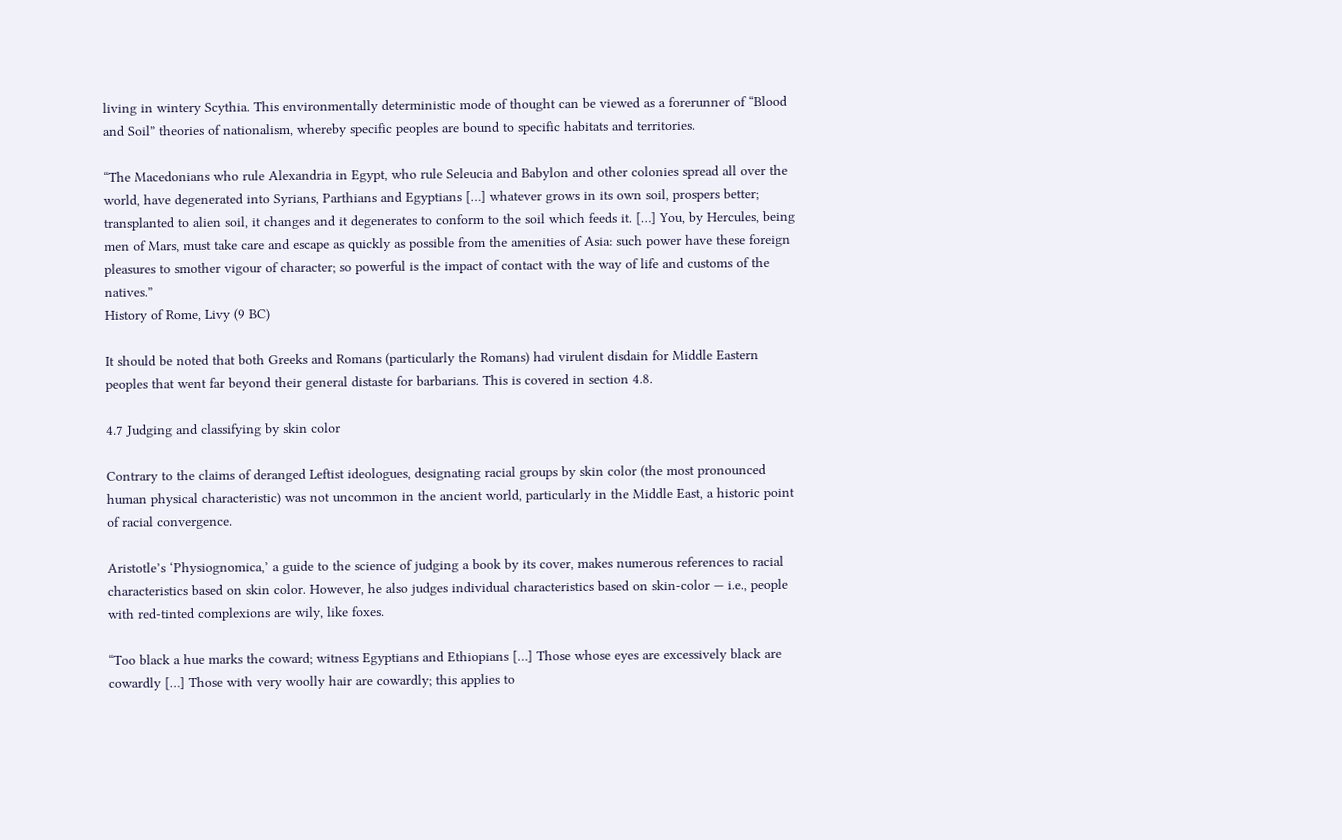living in wintery Scythia. This environmentally deterministic mode of thought can be viewed as a forerunner of “Blood and Soil” theories of nationalism, whereby specific peoples are bound to specific habitats and territories.

“The Macedonians who rule Alexandria in Egypt, who rule Seleucia and Babylon and other colonies spread all over the world, have degenerated into Syrians, Parthians and Egyptians […] whatever grows in its own soil, prospers better; transplanted to alien soil, it changes and it degenerates to conform to the soil which feeds it. […] You, by Hercules, being men of Mars, must take care and escape as quickly as possible from the amenities of Asia: such power have these foreign pleasures to smother vigour of character; so powerful is the impact of contact with the way of life and customs of the natives.”
History of Rome, Livy (9 BC)

It should be noted that both Greeks and Romans (particularly the Romans) had virulent disdain for Middle Eastern peoples that went far beyond their general distaste for barbarians. This is covered in section 4.8.

4.7 Judging and classifying by skin color

Contrary to the claims of deranged Leftist ideologues, designating racial groups by skin color (the most pronounced human physical characteristic) was not uncommon in the ancient world, particularly in the Middle East, a historic point of racial convergence.

Aristotle’s ‘Physiognomica,’ a guide to the science of judging a book by its cover, makes numerous references to racial characteristics based on skin color. However, he also judges individual characteristics based on skin-color — i.e., people with red-tinted complexions are wily, like foxes.

“Too black a hue marks the coward; witness Egyptians and Ethiopians […] Those whose eyes are excessively black are cowardly […] Those with very woolly hair are cowardly; this applies to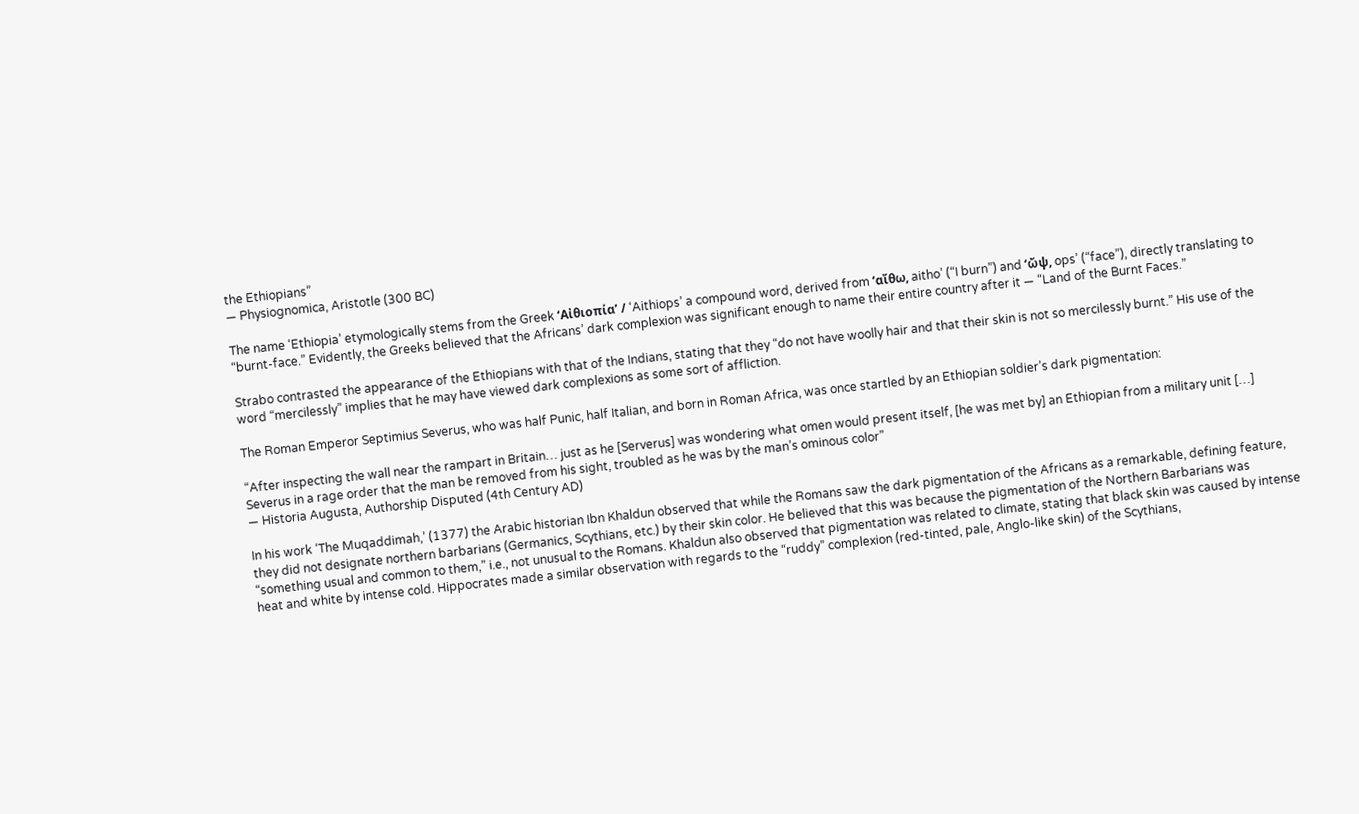the Ethiopians”
— Physiognomica, Aristotle (300 BC)

The name ‘Ethiopia’ etymologically stems from the Greek ‘Αἰθιοπία’ / ‘Aithiops’ a compound word, derived from ‘αἴθω, aitho’ (“I burn”) and ‘ὤψ, ops’ (“face”), directly translating to “burnt-face.” Evidently, the Greeks believed that the Africans’ dark complexion was significant enough to name their entire country after it — “Land of the Burnt Faces.”

Strabo contrasted the appearance of the Ethiopians with that of the Indians, stating that they “do not have woolly hair and that their skin is not so mercilessly burnt.” His use of the word “mercilessly” implies that he may have viewed dark complexions as some sort of affliction.

The Roman Emperor Septimius Severus, who was half Punic, half Italian, and born in Roman Africa, was once startled by an Ethiopian soldier’s dark pigmentation:

“After inspecting the wall near the rampart in Britain… just as he [Serverus] was wondering what omen would present itself, [he was met by] an Ethiopian from a military unit […] Severus in a rage order that the man be removed from his sight, troubled as he was by the man’s ominous color”
— Historia Augusta, Authorship Disputed (4th Century AD)

In his work ‘The Muqaddimah,’ (1377) the Arabic historian Ibn Khaldun observed that while the Romans saw the dark pigmentation of the Africans as a remarkable, defining feature, they did not designate northern barbarians (Germanics, Scythians, etc.) by their skin color. He believed that this was because the pigmentation of the Northern Barbarians was “something usual and common to them,” i.e., not unusual to the Romans. Khaldun also observed that pigmentation was related to climate, stating that black skin was caused by intense heat and white by intense cold. Hippocrates made a similar observation with regards to the “ruddy” complexion (red-tinted, pale, Anglo-like skin) of the Scythians,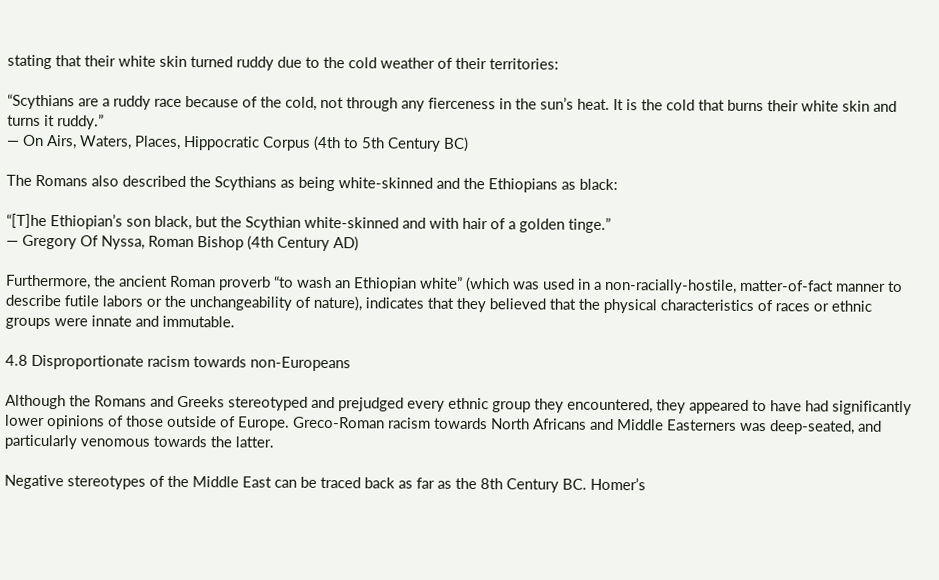stating that their white skin turned ruddy due to the cold weather of their territories:

“Scythians are a ruddy race because of the cold, not through any fierceness in the sun’s heat. It is the cold that burns their white skin and turns it ruddy.”
— On Airs, Waters, Places, Hippocratic Corpus (4th to 5th Century BC)

The Romans also described the Scythians as being white-skinned and the Ethiopians as black:

“[T]he Ethiopian’s son black, but the Scythian white-skinned and with hair of a golden tinge.”
— Gregory Of Nyssa, Roman Bishop (4th Century AD)

Furthermore, the ancient Roman proverb “to wash an Ethiopian white” (which was used in a non-racially-hostile, matter-of-fact manner to describe futile labors or the unchangeability of nature), indicates that they believed that the physical characteristics of races or ethnic groups were innate and immutable.

4.8 Disproportionate racism towards non-Europeans

Although the Romans and Greeks stereotyped and prejudged every ethnic group they encountered, they appeared to have had significantly lower opinions of those outside of Europe. Greco-Roman racism towards North Africans and Middle Easterners was deep-seated, and particularly venomous towards the latter.

Negative stereotypes of the Middle East can be traced back as far as the 8th Century BC. Homer’s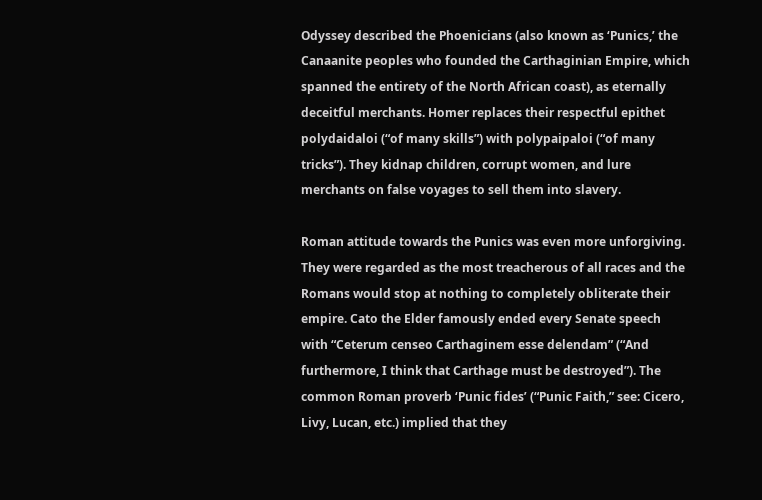Odyssey described the Phoenicians (also known as ‘Punics,’ the Canaanite peoples who founded the Carthaginian Empire, which spanned the entirety of the North African coast), as eternally deceitful merchants. Homer replaces their respectful epithet polydaidaloi (“of many skills”) with polypaipaloi (“of many tricks”). They kidnap children, corrupt women, and lure merchants on false voyages to sell them into slavery.

Roman attitude towards the Punics was even more unforgiving. They were regarded as the most treacherous of all races and the Romans would stop at nothing to completely obliterate their empire. Cato the Elder famously ended every Senate speech with “Ceterum censeo Carthaginem esse delendam” (“And furthermore, I think that Carthage must be destroyed”). The common Roman proverb ‘Punic fides’ (“Punic Faith,” see: Cicero, Livy, Lucan, etc.) implied that they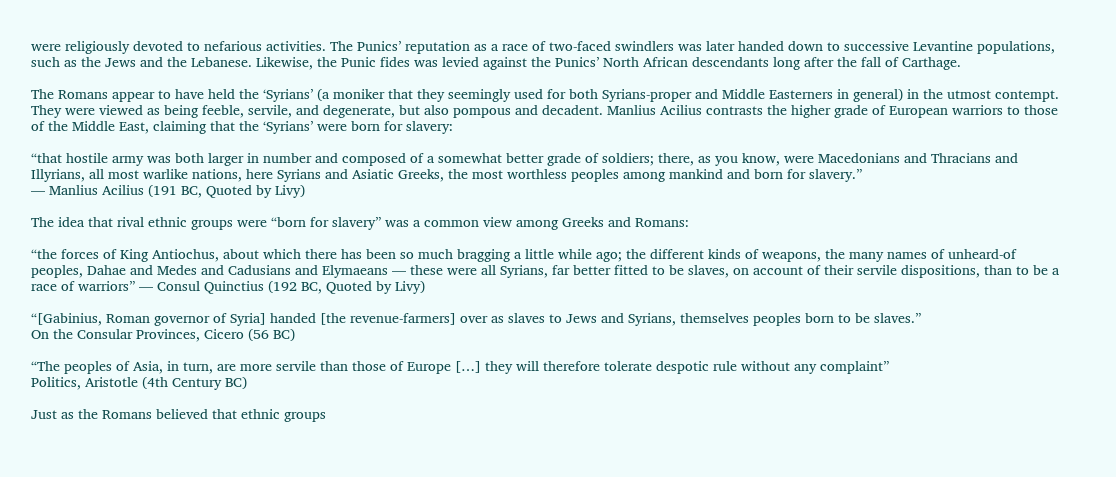were religiously devoted to nefarious activities. The Punics’ reputation as a race of two-faced swindlers was later handed down to successive Levantine populations, such as the Jews and the Lebanese. Likewise, the Punic fides was levied against the Punics’ North African descendants long after the fall of Carthage.

The Romans appear to have held the ‘Syrians’ (a moniker that they seemingly used for both Syrians-proper and Middle Easterners in general) in the utmost contempt. They were viewed as being feeble, servile, and degenerate, but also pompous and decadent. Manlius Acilius contrasts the higher grade of European warriors to those of the Middle East, claiming that the ‘Syrians’ were born for slavery:

“that hostile army was both larger in number and composed of a somewhat better grade of soldiers; there, as you know, were Macedonians and Thracians and Illyrians, all most warlike nations, here Syrians and Asiatic Greeks, the most worthless peoples among mankind and born for slavery.”
— Manlius Acilius (191 BC, Quoted by Livy)

The idea that rival ethnic groups were “born for slavery” was a common view among Greeks and Romans:

“the forces of King Antiochus, about which there has been so much bragging a little while ago; the different kinds of weapons, the many names of unheard-of peoples, Dahae and Medes and Cadusians and Elymaeans — these were all Syrians, far better fitted to be slaves, on account of their servile dispositions, than to be a race of warriors” — Consul Quinctius (192 BC, Quoted by Livy)

“[Gabinius, Roman governor of Syria] handed [the revenue-farmers] over as slaves to Jews and Syrians, themselves peoples born to be slaves.”
On the Consular Provinces, Cicero (56 BC)

“The peoples of Asia, in turn, are more servile than those of Europe […] they will therefore tolerate despotic rule without any complaint”
Politics, Aristotle (4th Century BC)

Just as the Romans believed that ethnic groups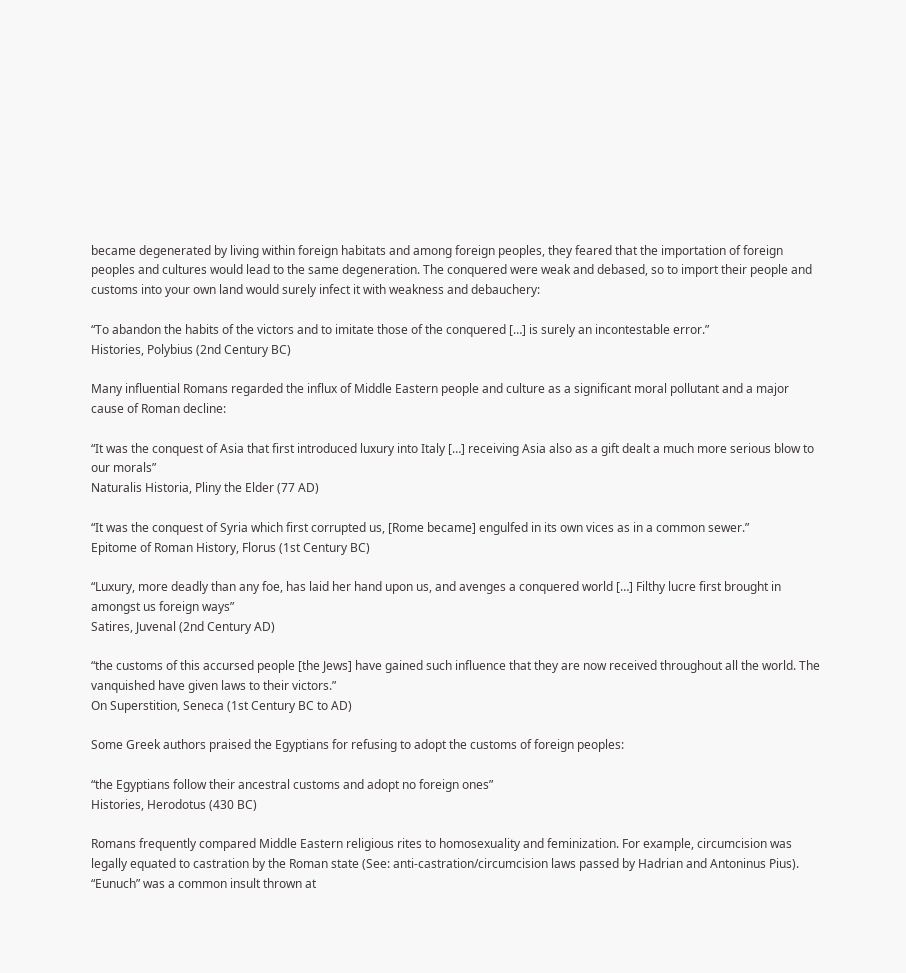became degenerated by living within foreign habitats and among foreign peoples, they feared that the importation of foreign peoples and cultures would lead to the same degeneration. The conquered were weak and debased, so to import their people and customs into your own land would surely infect it with weakness and debauchery:

“To abandon the habits of the victors and to imitate those of the conquered […] is surely an incontestable error.”
Histories, Polybius (2nd Century BC)

Many influential Romans regarded the influx of Middle Eastern people and culture as a significant moral pollutant and a major cause of Roman decline:

“It was the conquest of Asia that first introduced luxury into Italy […] receiving Asia also as a gift dealt a much more serious blow to our morals”
Naturalis Historia, Pliny the Elder (77 AD)

“It was the conquest of Syria which first corrupted us, [Rome became] engulfed in its own vices as in a common sewer.”
Epitome of Roman History, Florus (1st Century BC)

“Luxury, more deadly than any foe, has laid her hand upon us, and avenges a conquered world […] Filthy lucre first brought in amongst us foreign ways”
Satires, Juvenal (2nd Century AD)

“the customs of this accursed people [the Jews] have gained such influence that they are now received throughout all the world. The vanquished have given laws to their victors.”
On Superstition, Seneca (1st Century BC to AD)

Some Greek authors praised the Egyptians for refusing to adopt the customs of foreign peoples:

“the Egyptians follow their ancestral customs and adopt no foreign ones”
Histories, Herodotus (430 BC)

Romans frequently compared Middle Eastern religious rites to homosexuality and feminization. For example, circumcision was legally equated to castration by the Roman state (See: anti-castration/circumcision laws passed by Hadrian and Antoninus Pius). “Eunuch” was a common insult thrown at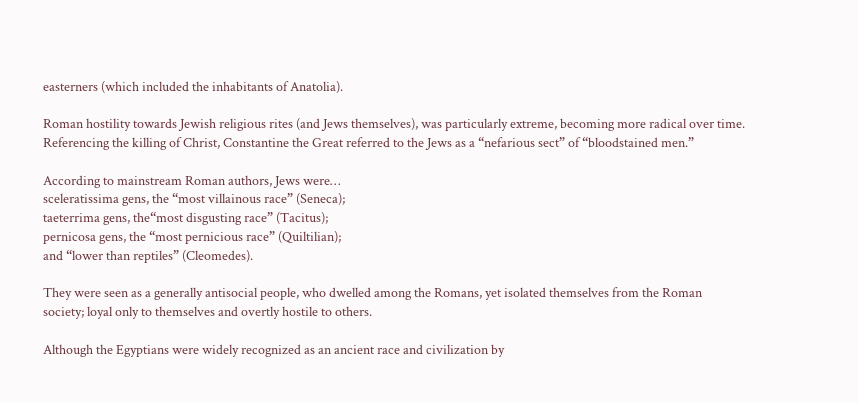easterners (which included the inhabitants of Anatolia).

Roman hostility towards Jewish religious rites (and Jews themselves), was particularly extreme, becoming more radical over time. Referencing the killing of Christ, Constantine the Great referred to the Jews as a “nefarious sect” of “bloodstained men.”

According to mainstream Roman authors, Jews were…
sceleratissima gens, the “most villainous race” (Seneca);
taeterrima gens, the“most disgusting race” (Tacitus);
pernicosa gens, the “most pernicious race” (Quiltilian);
and “lower than reptiles” (Cleomedes).

They were seen as a generally antisocial people, who dwelled among the Romans, yet isolated themselves from the Roman society; loyal only to themselves and overtly hostile to others.

Although the Egyptians were widely recognized as an ancient race and civilization by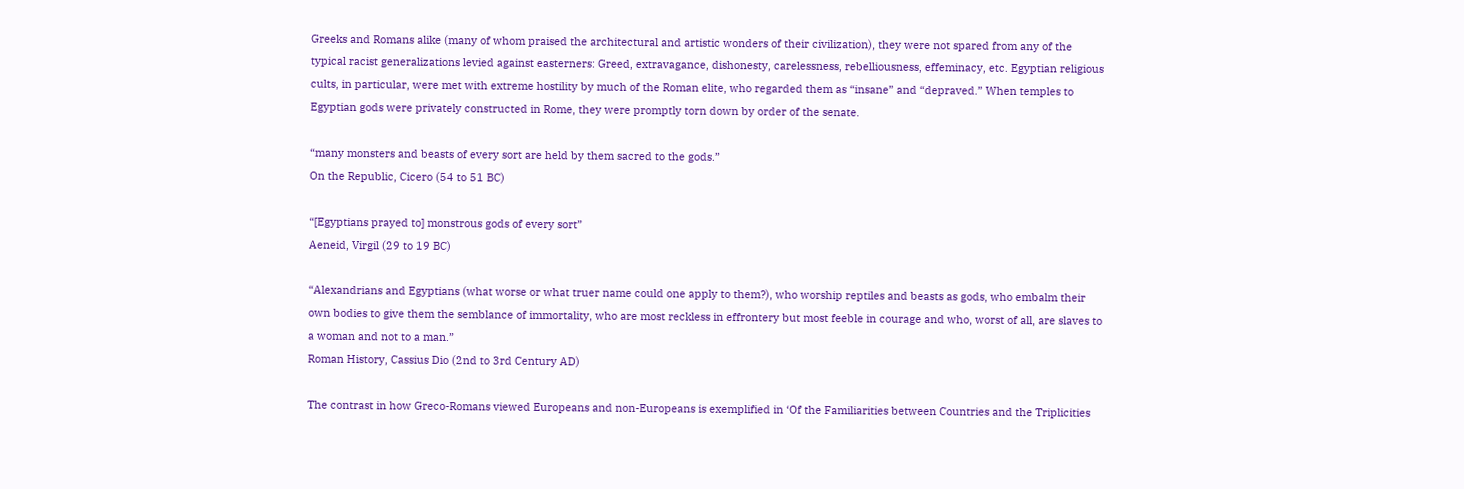Greeks and Romans alike (many of whom praised the architectural and artistic wonders of their civilization), they were not spared from any of the typical racist generalizations levied against easterners: Greed, extravagance, dishonesty, carelessness, rebelliousness, effeminacy, etc. Egyptian religious cults, in particular, were met with extreme hostility by much of the Roman elite, who regarded them as “insane” and “depraved.” When temples to Egyptian gods were privately constructed in Rome, they were promptly torn down by order of the senate.

“many monsters and beasts of every sort are held by them sacred to the gods.”
On the Republic, Cicero (54 to 51 BC)

“[Egyptians prayed to] monstrous gods of every sort”
Aeneid, Virgil (29 to 19 BC)

“Alexandrians and Egyptians (what worse or what truer name could one apply to them?), who worship reptiles and beasts as gods, who embalm their own bodies to give them the semblance of immortality, who are most reckless in effrontery but most feeble in courage and who, worst of all, are slaves to a woman and not to a man.”
Roman History, Cassius Dio (2nd to 3rd Century AD)

The contrast in how Greco-Romans viewed Europeans and non-Europeans is exemplified in ‘Of the Familiarities between Countries and the Triplicities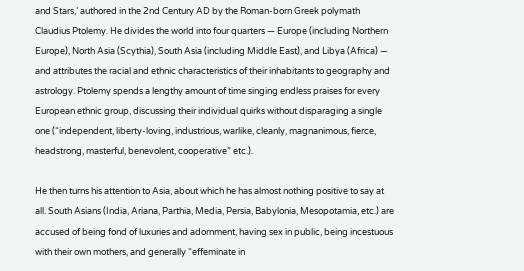and Stars,’ authored in the 2nd Century AD by the Roman-born Greek polymath Claudius Ptolemy. He divides the world into four quarters — Europe (including Northern Europe), North Asia (Scythia), South Asia (including Middle East), and Libya (Africa) — and attributes the racial and ethnic characteristics of their inhabitants to geography and astrology. Ptolemy spends a lengthy amount of time singing endless praises for every European ethnic group, discussing their individual quirks without disparaging a single one (“independent, liberty-loving, industrious, warlike, cleanly, magnanimous, fierce, headstrong, masterful, benevolent, cooperative” etc.).

He then turns his attention to Asia, about which he has almost nothing positive to say at all. South Asians (India, Ariana, Parthia, Media, Persia, Babylonia, Mesopotamia, etc.) are accused of being fond of luxuries and adornment, having sex in public, being incestuous with their own mothers, and generally “effeminate in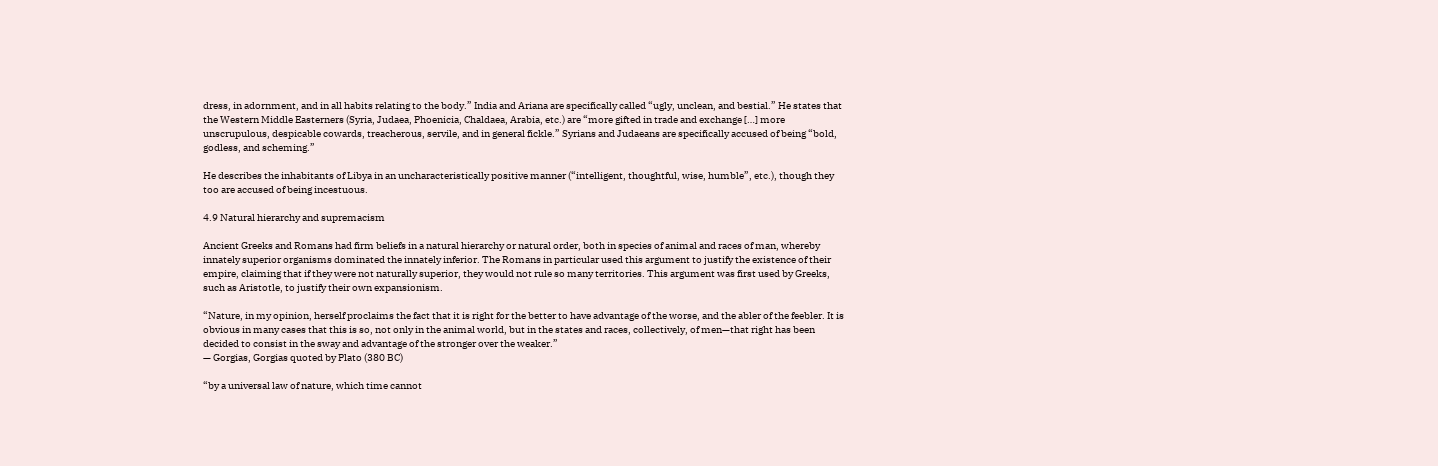dress, in adornment, and in all habits relating to the body.” India and Ariana are specifically called “ugly, unclean, and bestial.” He states that the Western Middle Easterners (Syria, Judaea, Phoenicia, Chaldaea, Arabia, etc.) are “more gifted in trade and exchange […] more unscrupulous, despicable cowards, treacherous, servile, and in general fickle.” Syrians and Judaeans are specifically accused of being “bold, godless, and scheming.”

He describes the inhabitants of Libya in an uncharacteristically positive manner (“intelligent, thoughtful, wise, humble”, etc.), though they too are accused of being incestuous.

4.9 Natural hierarchy and supremacism

Ancient Greeks and Romans had firm beliefs in a natural hierarchy or natural order, both in species of animal and races of man, whereby innately superior organisms dominated the innately inferior. The Romans in particular used this argument to justify the existence of their empire, claiming that if they were not naturally superior, they would not rule so many territories. This argument was first used by Greeks, such as Aristotle, to justify their own expansionism.

“Nature, in my opinion, herself proclaims the fact that it is right for the better to have advantage of the worse, and the abler of the feebler. It is obvious in many cases that this is so, not only in the animal world, but in the states and races, collectively, of men—that right has been decided to consist in the sway and advantage of the stronger over the weaker.”
— Gorgias, Gorgias quoted by Plato (380 BC)

“by a universal law of nature, which time cannot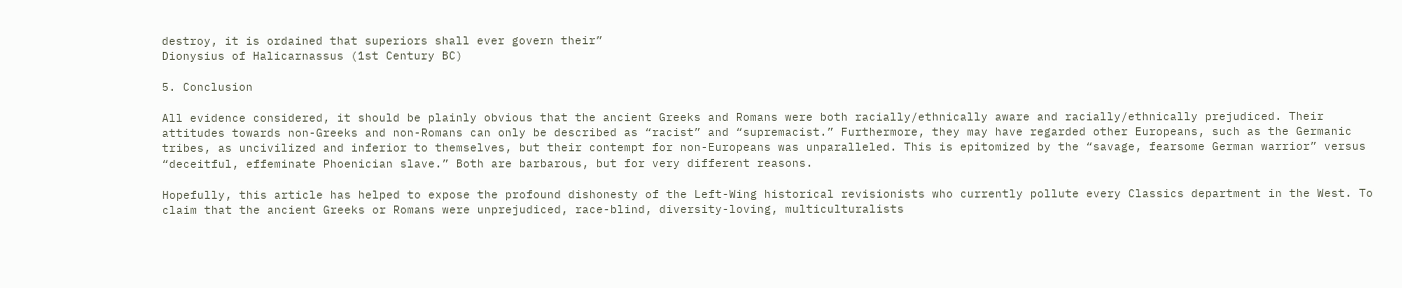destroy, it is ordained that superiors shall ever govern their”
Dionysius of Halicarnassus (1st Century BC)

5. Conclusion

All evidence considered, it should be plainly obvious that the ancient Greeks and Romans were both racially/ethnically aware and racially/ethnically prejudiced. Their attitudes towards non-Greeks and non-Romans can only be described as “racist” and “supremacist.” Furthermore, they may have regarded other Europeans, such as the Germanic tribes, as uncivilized and inferior to themselves, but their contempt for non-Europeans was unparalleled. This is epitomized by the “savage, fearsome German warrior” versus “deceitful, effeminate Phoenician slave.” Both are barbarous, but for very different reasons.

Hopefully, this article has helped to expose the profound dishonesty of the Left-Wing historical revisionists who currently pollute every Classics department in the West. To claim that the ancient Greeks or Romans were unprejudiced, race-blind, diversity-loving, multiculturalists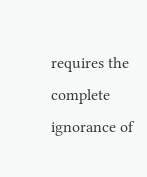requires the complete ignorance of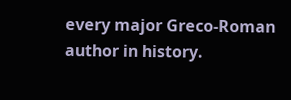every major Greco-Roman author in history.